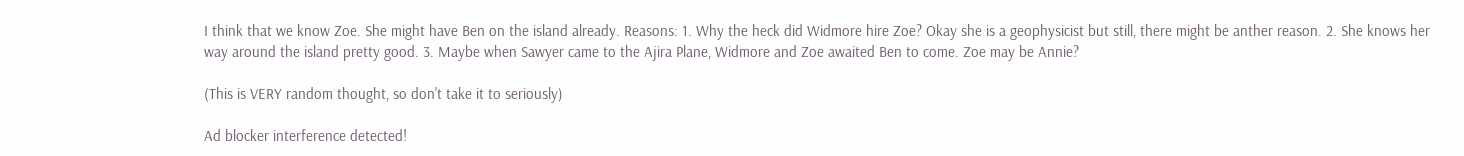I think that we know Zoe. She might have Ben on the island already. Reasons: 1. Why the heck did Widmore hire Zoe? Okay she is a geophysicist but still, there might be anther reason. 2. She knows her way around the island pretty good. 3. Maybe when Sawyer came to the Ajira Plane, Widmore and Zoe awaited Ben to come. Zoe may be Annie?

(This is VERY random thought, so don't take it to seriously)

Ad blocker interference detected!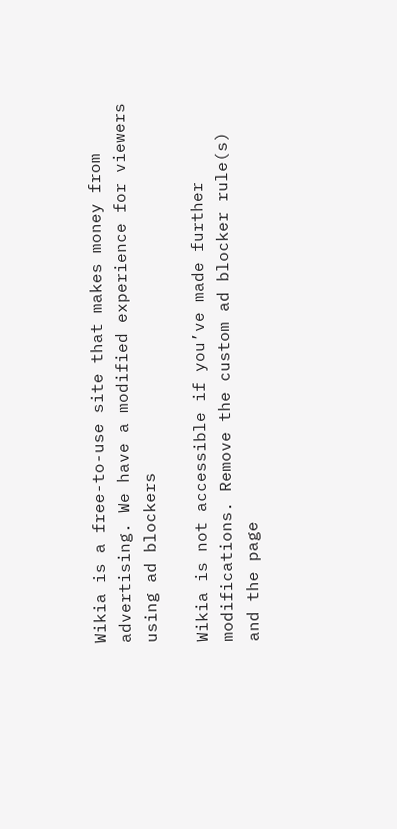Wikia is a free-to-use site that makes money from advertising. We have a modified experience for viewers using ad blockers

Wikia is not accessible if you’ve made further modifications. Remove the custom ad blocker rule(s) and the page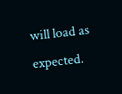will load as expected.